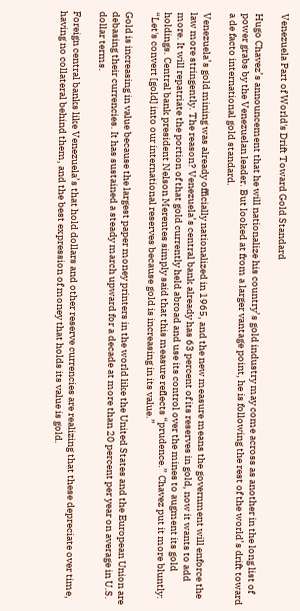Venezuela Part of World's Drift Toward Gold Standard

Hugo Chavez’s announcement that he will nationalize his country’s gold industry may come across as another in the long list of power grabs by the Venezuelan leader. But looked at from a larger vantage point, he is following the rest of the world’s drift toward a de facto international gold standard.

Venezuela’s gold mining was already officially nationalized in 1965, and the new measure means the government will enforce the law more stringently. The reason? Venezuela’s central bank already has 63 percent of its reserves in gold, now it wants to add more. It will repatriate the portion of that gold currently held abroad and use its control over the mines to augment its gold holdings. Central bank president Nelson Merentes simply said that this measure reflects “prudence.” Chavez put it more bluntly: “Let's convert [gold] into our international reserves because gold is increasing in its value.”

Gold is increasing in value because the largest paper money printers in the world like the United States and the European Union are debasing their currencies. It has sustained a steady march upward for a decade at more than 20 percent per year on average in U.S. dollar terms.

Foreign central banks like Venezuela’s that hold dollars and other reserve currencies are realizing that these depreciate over time, having no collateral behind them, and the best expression of money that holds its value is gold.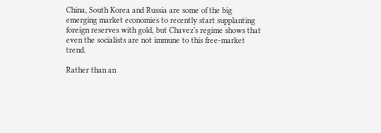China, South Korea and Russia are some of the big emerging market economies to recently start supplanting foreign reserves with gold, but Chavez’s regime shows that even the socialists are not immune to this free-market trend.

Rather than an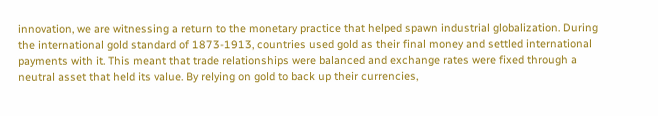innovation, we are witnessing a return to the monetary practice that helped spawn industrial globalization. During the international gold standard of 1873-1913, countries used gold as their final money and settled international payments with it. This meant that trade relationships were balanced and exchange rates were fixed through a neutral asset that held its value. By relying on gold to back up their currencies,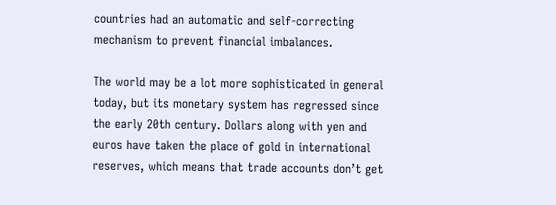countries had an automatic and self-correcting mechanism to prevent financial imbalances.

The world may be a lot more sophisticated in general today, but its monetary system has regressed since the early 20th century. Dollars along with yen and euros have taken the place of gold in international reserves, which means that trade accounts don’t get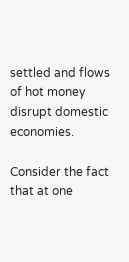settled and flows of hot money disrupt domestic economies.

Consider the fact that at one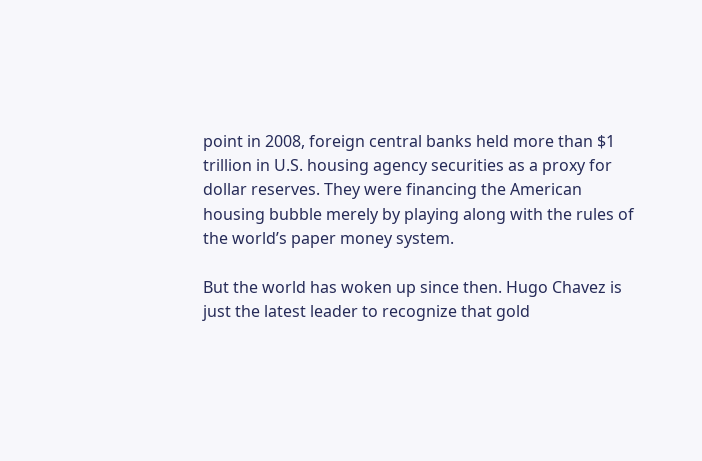point in 2008, foreign central banks held more than $1 trillion in U.S. housing agency securities as a proxy for dollar reserves. They were financing the American housing bubble merely by playing along with the rules of the world’s paper money system.

But the world has woken up since then. Hugo Chavez is just the latest leader to recognize that gold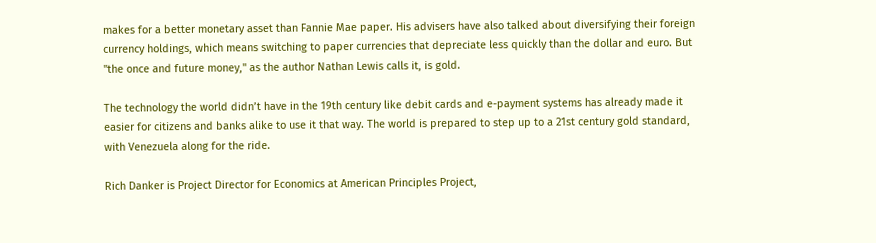makes for a better monetary asset than Fannie Mae paper. His advisers have also talked about diversifying their foreign currency holdings, which means switching to paper currencies that depreciate less quickly than the dollar and euro. But "the once and future money," as the author Nathan Lewis calls it, is gold.

The technology the world didn’t have in the 19th century like debit cards and e-payment systems has already made it easier for citizens and banks alike to use it that way. The world is prepared to step up to a 21st century gold standard, with Venezuela along for the ride.

Rich Danker is Project Director for Economics at American Principles Project,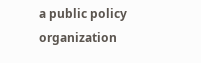a public policy organization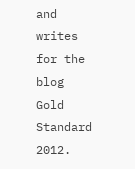and writes for the blog Gold Standard 2012.